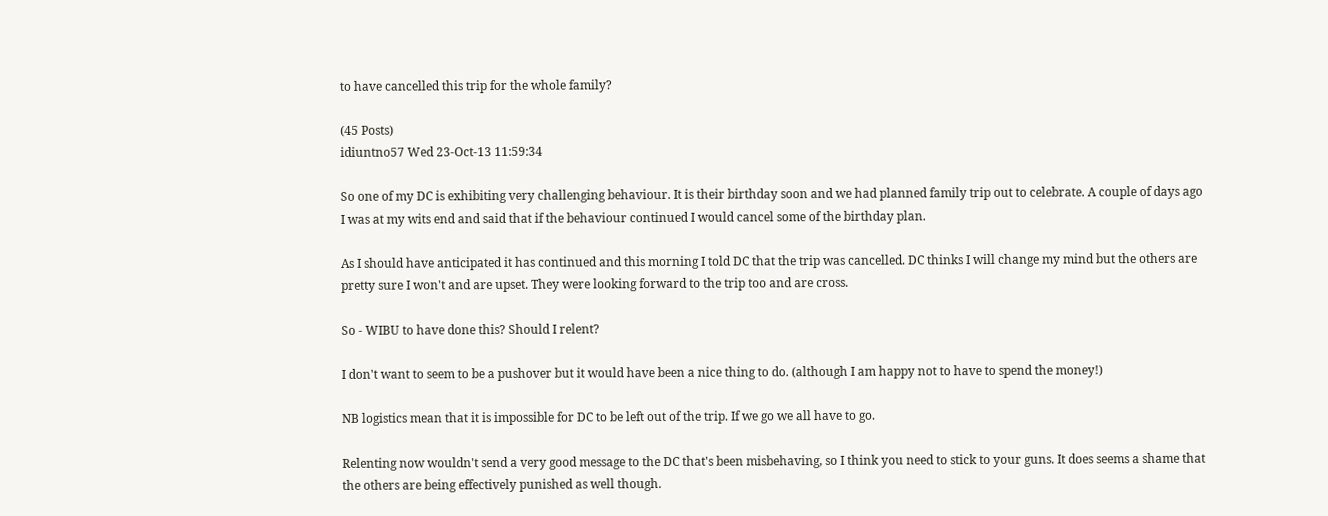to have cancelled this trip for the whole family?

(45 Posts)
idiuntno57 Wed 23-Oct-13 11:59:34

So one of my DC is exhibiting very challenging behaviour. It is their birthday soon and we had planned family trip out to celebrate. A couple of days ago I was at my wits end and said that if the behaviour continued I would cancel some of the birthday plan.

As I should have anticipated it has continued and this morning I told DC that the trip was cancelled. DC thinks I will change my mind but the others are pretty sure I won't and are upset. They were looking forward to the trip too and are cross.

So - WIBU to have done this? Should I relent?

I don't want to seem to be a pushover but it would have been a nice thing to do. (although I am happy not to have to spend the money!)

NB logistics mean that it is impossible for DC to be left out of the trip. If we go we all have to go.

Relenting now wouldn't send a very good message to the DC that's been misbehaving, so I think you need to stick to your guns. It does seems a shame that the others are being effectively punished as well though.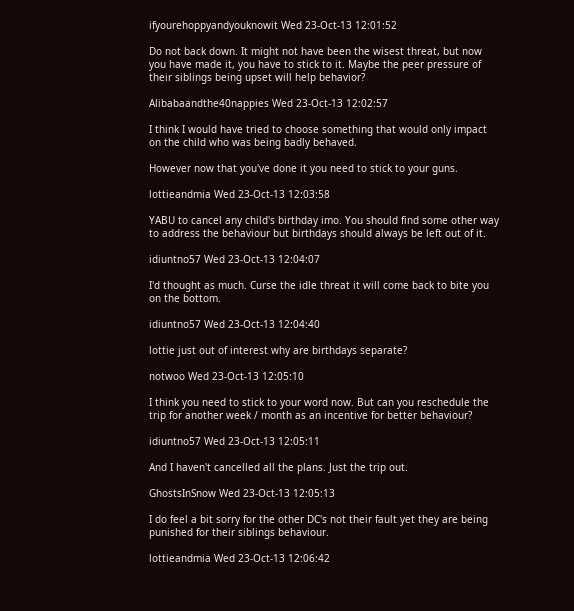ifyourehoppyandyouknowit Wed 23-Oct-13 12:01:52

Do not back down. It might not have been the wisest threat, but now you have made it, you have to stick to it. Maybe the peer pressure of their siblings being upset will help behavior?

Alibabaandthe40nappies Wed 23-Oct-13 12:02:57

I think I would have tried to choose something that would only impact on the child who was being badly behaved.

However now that you've done it you need to stick to your guns.

lottieandmia Wed 23-Oct-13 12:03:58

YABU to cancel any child's birthday imo. You should find some other way to address the behaviour but birthdays should always be left out of it.

idiuntno57 Wed 23-Oct-13 12:04:07

I'd thought as much. Curse the idle threat it will come back to bite you on the bottom.

idiuntno57 Wed 23-Oct-13 12:04:40

lottie just out of interest why are birthdays separate?

notwoo Wed 23-Oct-13 12:05:10

I think you need to stick to your word now. But can you reschedule the trip for another week / month as an incentive for better behaviour?

idiuntno57 Wed 23-Oct-13 12:05:11

And I haven't cancelled all the plans. Just the trip out.

GhostsInSnow Wed 23-Oct-13 12:05:13

I do feel a bit sorry for the other DC's not their fault yet they are being punished for their siblings behaviour.

lottieandmia Wed 23-Oct-13 12:06:42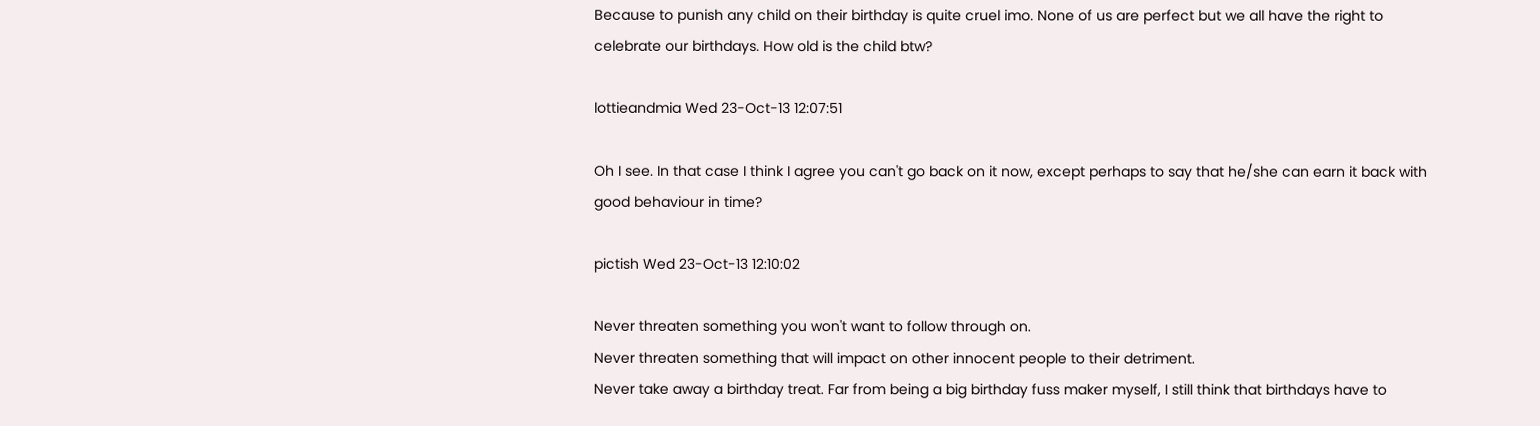Because to punish any child on their birthday is quite cruel imo. None of us are perfect but we all have the right to celebrate our birthdays. How old is the child btw?

lottieandmia Wed 23-Oct-13 12:07:51

Oh I see. In that case I think I agree you can't go back on it now, except perhaps to say that he/she can earn it back with good behaviour in time?

pictish Wed 23-Oct-13 12:10:02

Never threaten something you won't want to follow through on.
Never threaten something that will impact on other innocent people to their detriment.
Never take away a birthday treat. Far from being a big birthday fuss maker myself, I still think that birthdays have to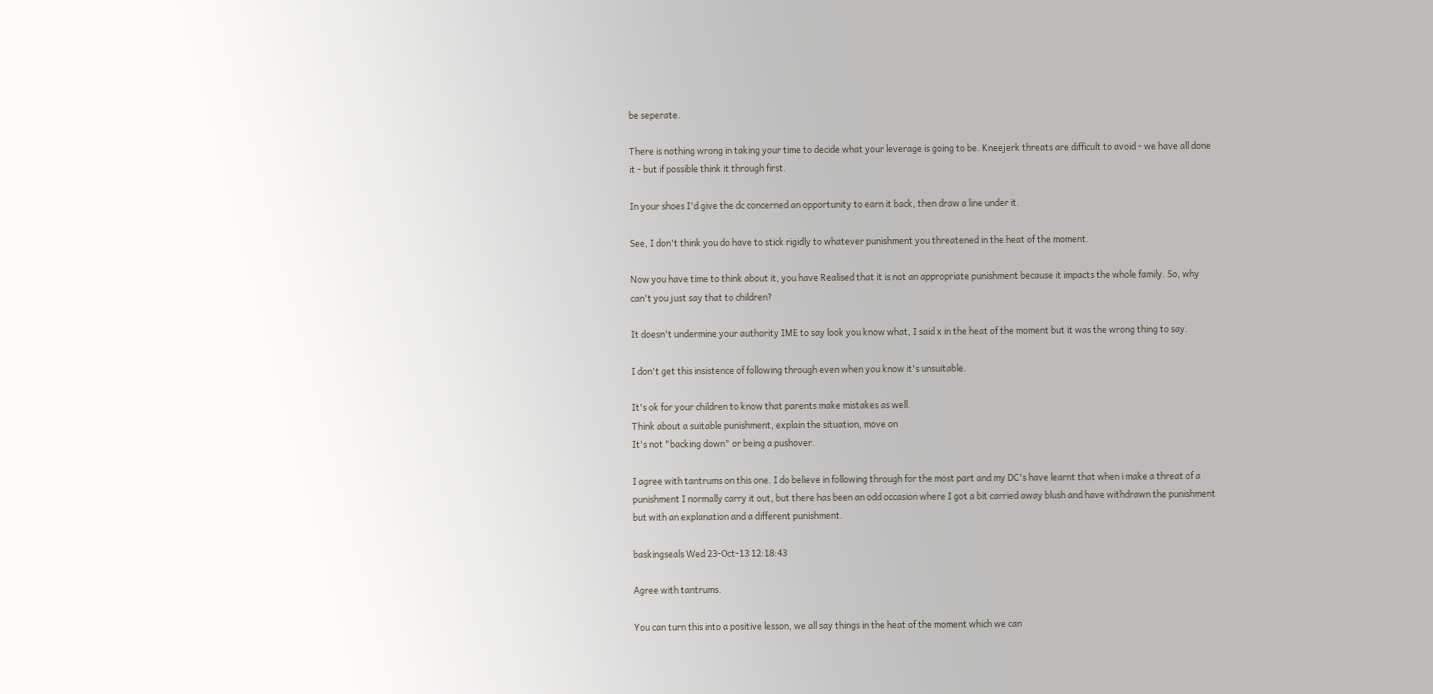be seperate.

There is nothing wrong in taking your time to decide what your leverage is going to be. Kneejerk threats are difficult to avoid - we have all done it - but if possible think it through first.

In your shoes I'd give the dc concerned an opportunity to earn it back, then draw a line under it.

See, I don't think you do have to stick rigidly to whatever punishment you threatened in the heat of the moment.

Now you have time to think about it, you have Realised that it is not an appropriate punishment because it impacts the whole family. So, why can't you just say that to children?

It doesn't undermine your authority IME to say look you know what, I said x in the heat of the moment but it was the wrong thing to say.

I don't get this insistence of following through even when you know it's unsuitable.

It's ok for your children to know that parents make mistakes as well.
Think about a suitable punishment, explain the situation, move on
It's not "backing down" or being a pushover.

I agree with tantrums on this one. I do believe in following through for the most part and my DC's have learnt that when i make a threat of a punishment I normally carry it out, but there has been an odd occasion where I got a bit carried away blush and have withdrawn the punishment but with an explanation and a different punishment.

baskingseals Wed 23-Oct-13 12:18:43

Agree with tantrums.

You can turn this into a positive lesson, we all say things in the heat of the moment which we can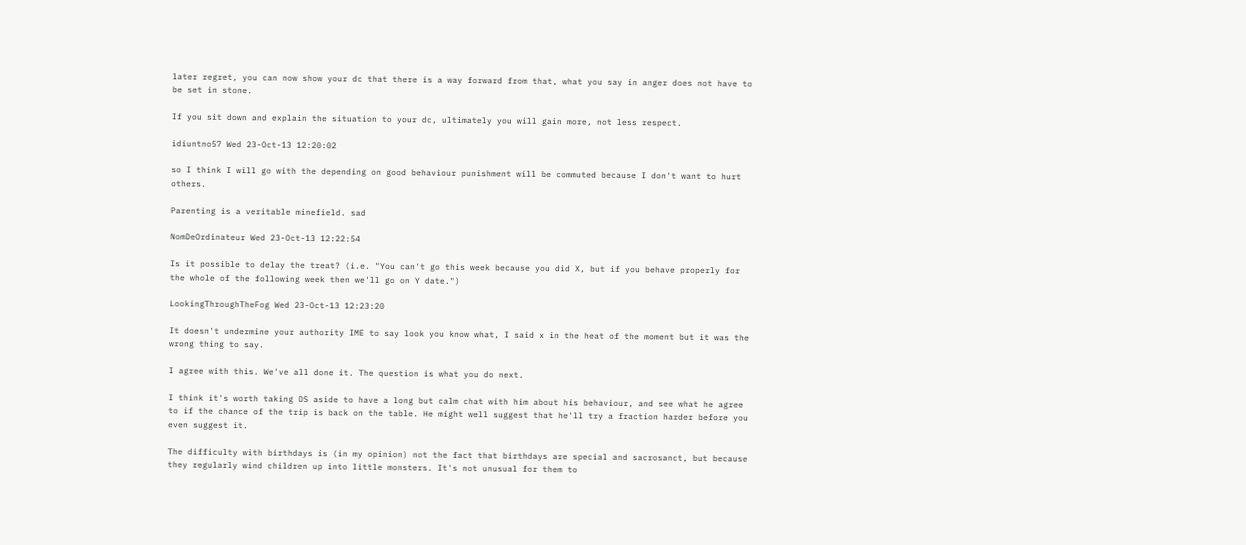later regret, you can now show your dc that there is a way forward from that, what you say in anger does not have to be set in stone.

If you sit down and explain the situation to your dc, ultimately you will gain more, not less respect.

idiuntno57 Wed 23-Oct-13 12:20:02

so I think I will go with the depending on good behaviour punishment will be commuted because I don't want to hurt others.

Parenting is a veritable minefield. sad

NomDeOrdinateur Wed 23-Oct-13 12:22:54

Is it possible to delay the treat? (i.e. "You can't go this week because you did X, but if you behave properly for the whole of the following week then we'll go on Y date.")

LookingThroughTheFog Wed 23-Oct-13 12:23:20

It doesn't undermine your authority IME to say look you know what, I said x in the heat of the moment but it was the wrong thing to say.

I agree with this. We've all done it. The question is what you do next.

I think it's worth taking DS aside to have a long but calm chat with him about his behaviour, and see what he agree to if the chance of the trip is back on the table. He might well suggest that he'll try a fraction harder before you even suggest it.

The difficulty with birthdays is (in my opinion) not the fact that birthdays are special and sacrosanct, but because they regularly wind children up into little monsters. It's not unusual for them to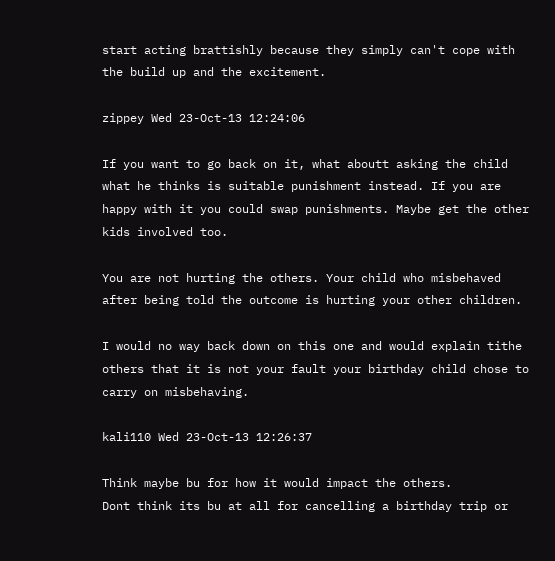start acting brattishly because they simply can't cope with the build up and the excitement.

zippey Wed 23-Oct-13 12:24:06

If you want to go back on it, what aboutt asking the child what he thinks is suitable punishment instead. If you are happy with it you could swap punishments. Maybe get the other kids involved too.

You are not hurting the others. Your child who misbehaved after being told the outcome is hurting your other children.

I would no way back down on this one and would explain tithe others that it is not your fault your birthday child chose to carry on misbehaving.

kali110 Wed 23-Oct-13 12:26:37

Think maybe bu for how it would impact the others.
Dont think its bu at all for cancelling a birthday trip or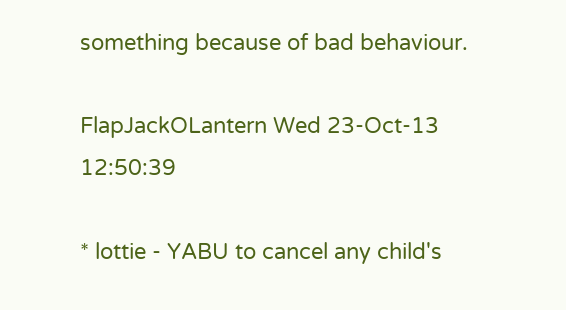something because of bad behaviour.

FlapJackOLantern Wed 23-Oct-13 12:50:39

* lottie - YABU to cancel any child's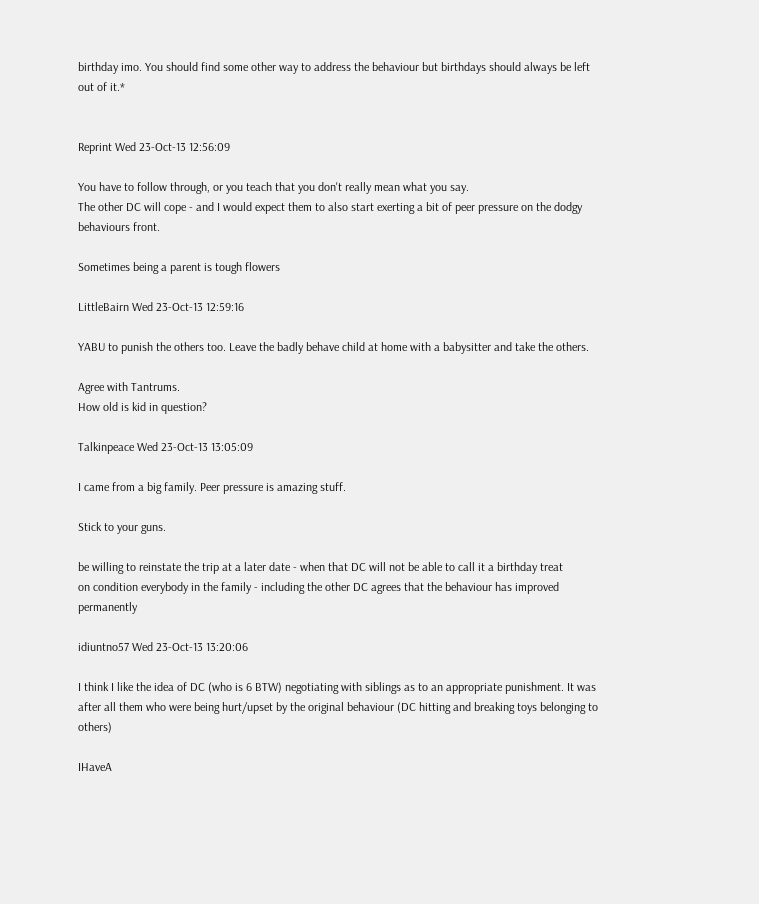birthday imo. You should find some other way to address the behaviour but birthdays should always be left out of it.*


Reprint Wed 23-Oct-13 12:56:09

You have to follow through, or you teach that you don't really mean what you say.
The other DC will cope - and I would expect them to also start exerting a bit of peer pressure on the dodgy behaviours front.

Sometimes being a parent is tough flowers

LittleBairn Wed 23-Oct-13 12:59:16

YABU to punish the others too. Leave the badly behave child at home with a babysitter and take the others.

Agree with Tantrums.
How old is kid in question?

Talkinpeace Wed 23-Oct-13 13:05:09

I came from a big family. Peer pressure is amazing stuff.

Stick to your guns.

be willing to reinstate the trip at a later date - when that DC will not be able to call it a birthday treat
on condition everybody in the family - including the other DC agrees that the behaviour has improved permanently

idiuntno57 Wed 23-Oct-13 13:20:06

I think I like the idea of DC (who is 6 BTW) negotiating with siblings as to an appropriate punishment. It was after all them who were being hurt/upset by the original behaviour (DC hitting and breaking toys belonging to others)

IHaveA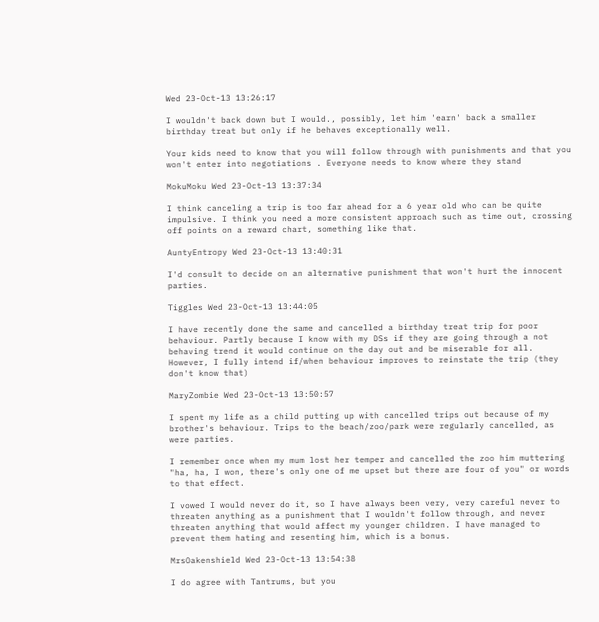Wed 23-Oct-13 13:26:17

I wouldn't back down but I would., possibly, let him 'earn' back a smaller birthday treat but only if he behaves exceptionally well.

Your kids need to know that you will follow through with punishments and that you won't enter into negotiations . Everyone needs to know where they stand

MokuMoku Wed 23-Oct-13 13:37:34

I think canceling a trip is too far ahead for a 6 year old who can be quite impulsive. I think you need a more consistent approach such as time out, crossing off points on a reward chart, something like that.

AuntyEntropy Wed 23-Oct-13 13:40:31

I'd consult to decide on an alternative punishment that won't hurt the innocent parties.

Tiggles Wed 23-Oct-13 13:44:05

I have recently done the same and cancelled a birthday treat trip for poor behaviour. Partly because I know with my DSs if they are going through a not behaving trend it would continue on the day out and be miserable for all.
However, I fully intend if/when behaviour improves to reinstate the trip (they don't know that)

MaryZombie Wed 23-Oct-13 13:50:57

I spent my life as a child putting up with cancelled trips out because of my brother's behaviour. Trips to the beach/zoo/park were regularly cancelled, as were parties.

I remember once when my mum lost her temper and cancelled the zoo him muttering "ha, ha, I won, there's only one of me upset but there are four of you" or words to that effect.

I vowed I would never do it, so I have always been very, very careful never to threaten anything as a punishment that I wouldn't follow through, and never threaten anything that would affect my younger children. I have managed to prevent them hating and resenting him, which is a bonus.

MrsOakenshield Wed 23-Oct-13 13:54:38

I do agree with Tantrums, but you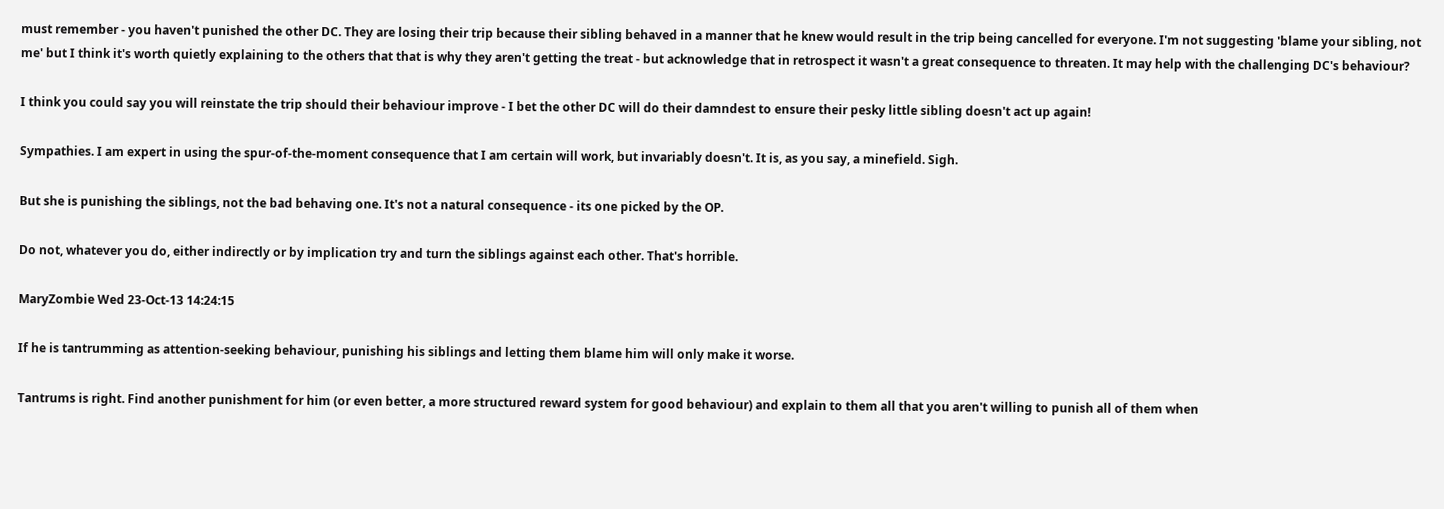must remember - you haven't punished the other DC. They are losing their trip because their sibling behaved in a manner that he knew would result in the trip being cancelled for everyone. I'm not suggesting 'blame your sibling, not me' but I think it's worth quietly explaining to the others that that is why they aren't getting the treat - but acknowledge that in retrospect it wasn't a great consequence to threaten. It may help with the challenging DC's behaviour?

I think you could say you will reinstate the trip should their behaviour improve - I bet the other DC will do their damndest to ensure their pesky little sibling doesn't act up again!

Sympathies. I am expert in using the spur-of-the-moment consequence that I am certain will work, but invariably doesn't. It is, as you say, a minefield. Sigh.

But she is punishing the siblings, not the bad behaving one. It's not a natural consequence - its one picked by the OP.

Do not, whatever you do, either indirectly or by implication try and turn the siblings against each other. That's horrible.

MaryZombie Wed 23-Oct-13 14:24:15

If he is tantrumming as attention-seeking behaviour, punishing his siblings and letting them blame him will only make it worse.

Tantrums is right. Find another punishment for him (or even better, a more structured reward system for good behaviour) and explain to them all that you aren't willing to punish all of them when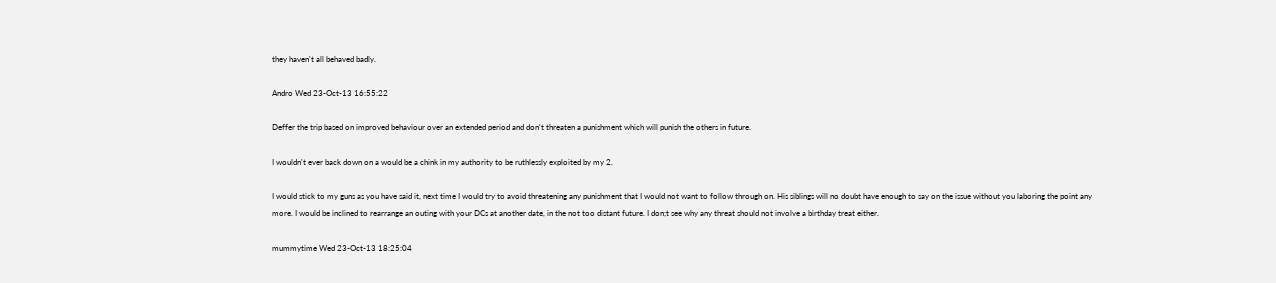they haven't all behaved badly.

Andro Wed 23-Oct-13 16:55:22

Deffer the trip based on improved behaviour over an extended period and don't threaten a punishment which will punish the others in future.

I wouldn't ever back down on a would be a chink in my authority to be ruthlessly exploited by my 2.

I would stick to my guns as you have said it, next time I would try to avoid threatening any punishment that I would not want to follow through on. His siblings will no doubt have enough to say on the issue without you laboring the point any more. I would be inclined to rearrange an outing with your DCs at another date, in the not too distant future. I don;t see why any threat should not involve a birthday treat either.

mummytime Wed 23-Oct-13 18:25:04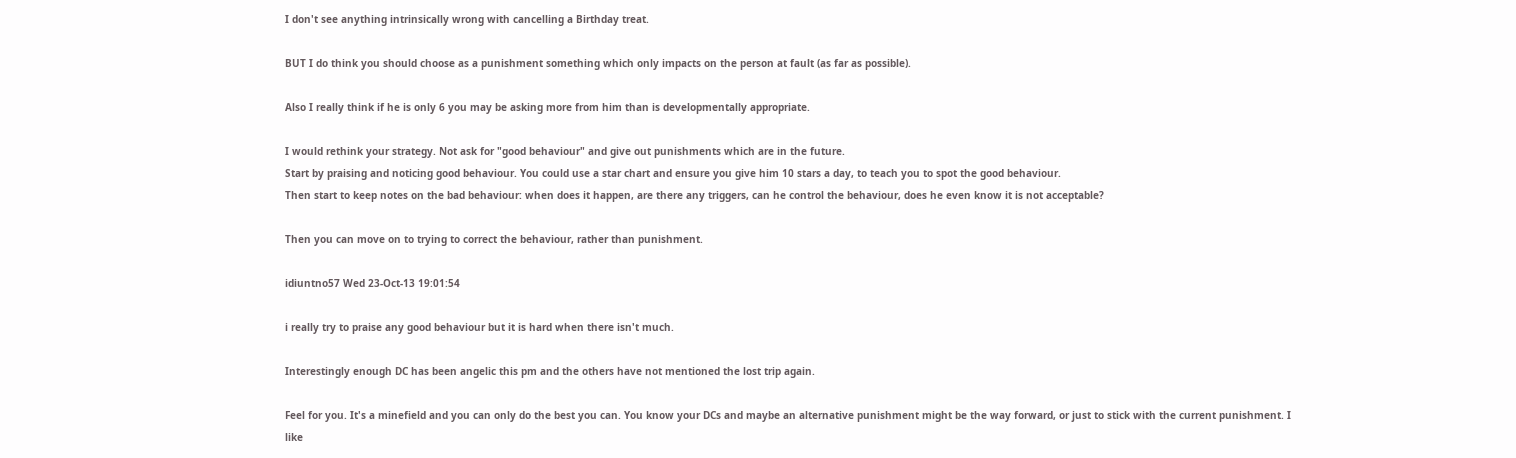I don't see anything intrinsically wrong with cancelling a Birthday treat.

BUT I do think you should choose as a punishment something which only impacts on the person at fault (as far as possible).

Also I really think if he is only 6 you may be asking more from him than is developmentally appropriate.

I would rethink your strategy. Not ask for "good behaviour" and give out punishments which are in the future.
Start by praising and noticing good behaviour. You could use a star chart and ensure you give him 10 stars a day, to teach you to spot the good behaviour.
Then start to keep notes on the bad behaviour: when does it happen, are there any triggers, can he control the behaviour, does he even know it is not acceptable?

Then you can move on to trying to correct the behaviour, rather than punishment.

idiuntno57 Wed 23-Oct-13 19:01:54

i really try to praise any good behaviour but it is hard when there isn't much.

Interestingly enough DC has been angelic this pm and the others have not mentioned the lost trip again.

Feel for you. It's a minefield and you can only do the best you can. You know your DCs and maybe an alternative punishment might be the way forward, or just to stick with the current punishment. I like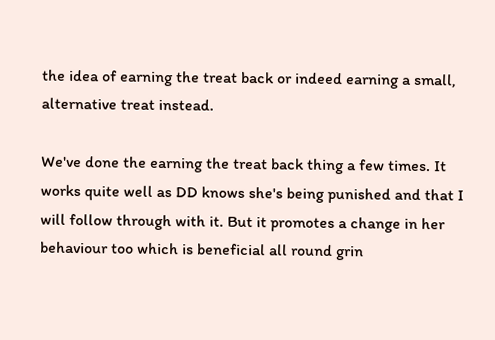the idea of earning the treat back or indeed earning a small, alternative treat instead.

We've done the earning the treat back thing a few times. It works quite well as DD knows she's being punished and that I will follow through with it. But it promotes a change in her behaviour too which is beneficial all round grin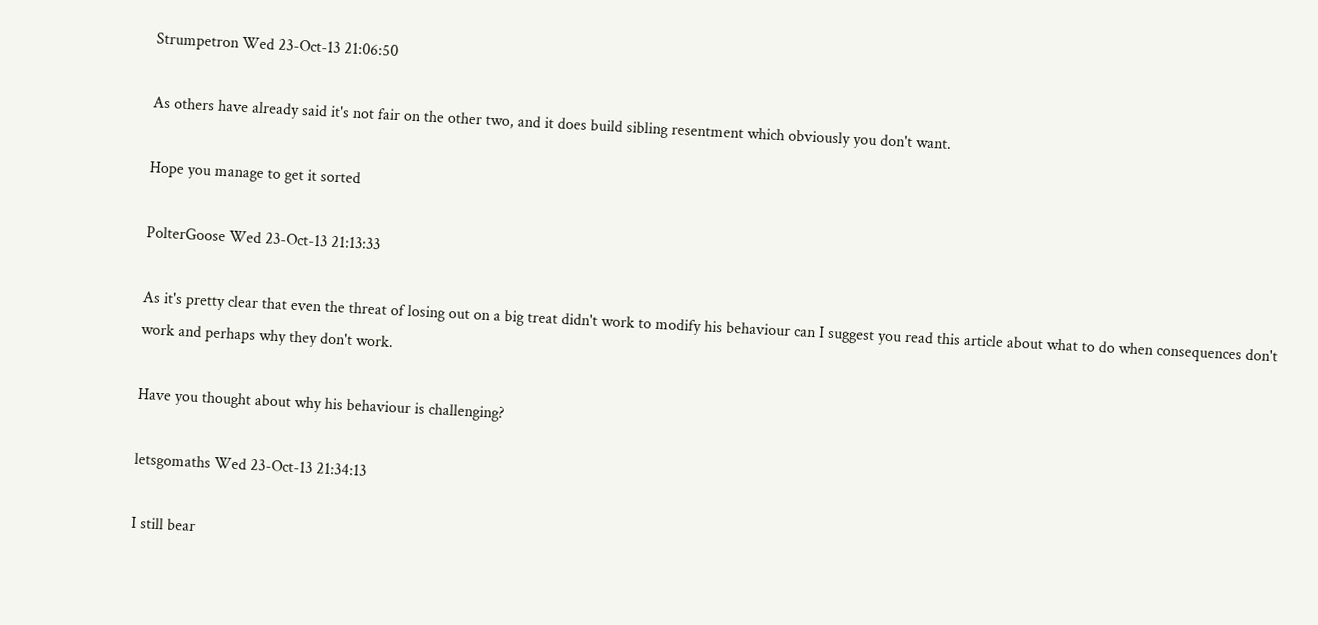Strumpetron Wed 23-Oct-13 21:06:50

As others have already said it's not fair on the other two, and it does build sibling resentment which obviously you don't want.

Hope you manage to get it sorted

PolterGoose Wed 23-Oct-13 21:13:33

As it's pretty clear that even the threat of losing out on a big treat didn't work to modify his behaviour can I suggest you read this article about what to do when consequences don't work and perhaps why they don't work.

Have you thought about why his behaviour is challenging?

letsgomaths Wed 23-Oct-13 21:34:13

I still bear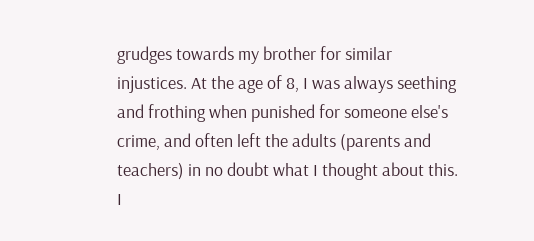grudges towards my brother for similar injustices. At the age of 8, I was always seething and frothing when punished for someone else's crime, and often left the adults (parents and teachers) in no doubt what I thought about this. I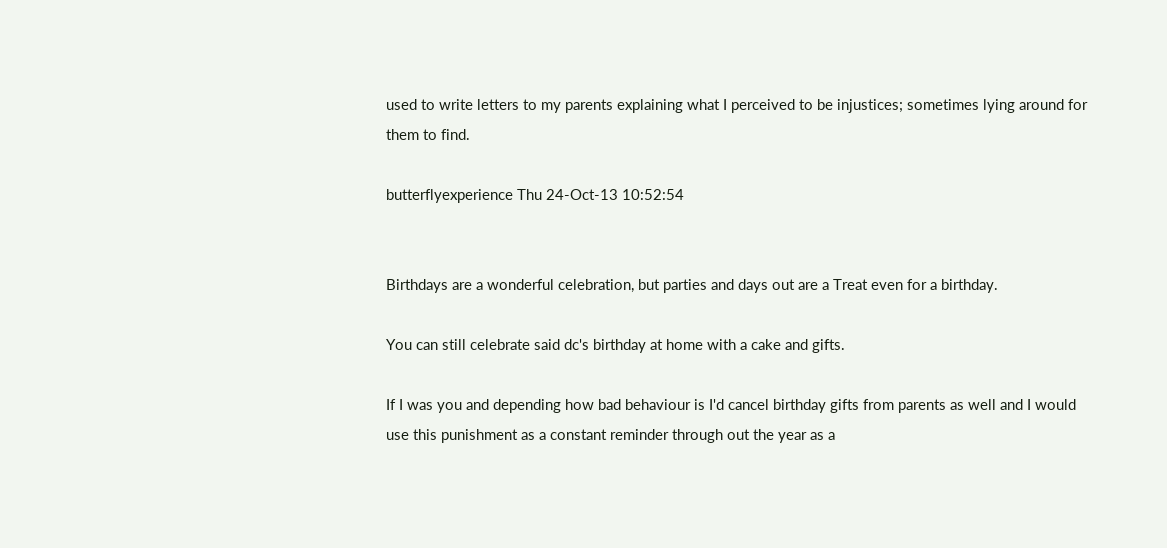used to write letters to my parents explaining what I perceived to be injustices; sometimes lying around for them to find.

butterflyexperience Thu 24-Oct-13 10:52:54


Birthdays are a wonderful celebration, but parties and days out are a Treat even for a birthday.

You can still celebrate said dc's birthday at home with a cake and gifts.

If I was you and depending how bad behaviour is I'd cancel birthday gifts from parents as well and I would use this punishment as a constant reminder through out the year as a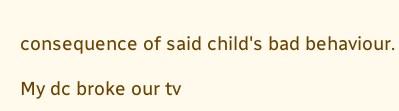consequence of said child's bad behaviour.

My dc broke our tv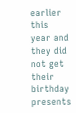earlier this year and they did not get their birthday presents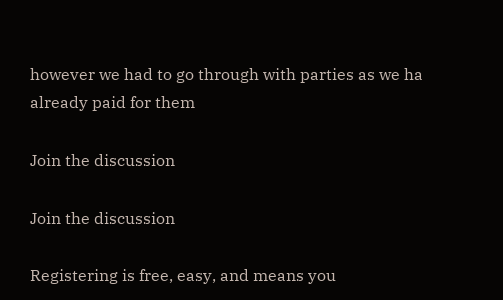however we had to go through with parties as we ha already paid for them

Join the discussion

Join the discussion

Registering is free, easy, and means you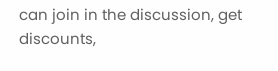can join in the discussion, get discounts,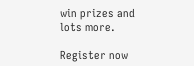win prizes and lots more.

Register now